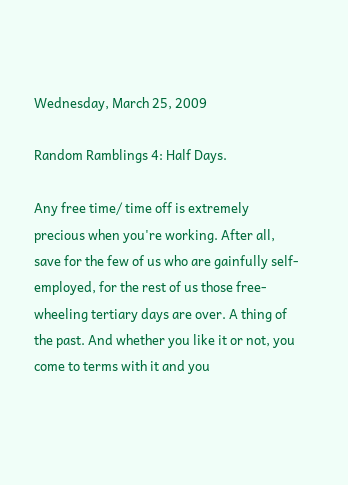Wednesday, March 25, 2009

Random Ramblings 4: Half Days.

Any free time/ time off is extremely precious when you're working. After all, save for the few of us who are gainfully self-employed, for the rest of us those free-wheeling tertiary days are over. A thing of the past. And whether you like it or not, you come to terms with it and you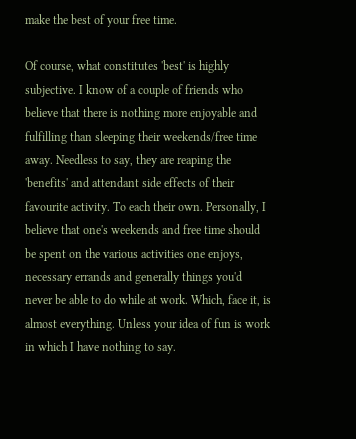make the best of your free time.

Of course, what constitutes 'best' is highly subjective. I know of a couple of friends who believe that there is nothing more enjoyable and fulfilling than sleeping their weekends/free time away. Needless to say, they are reaping the 'benefits' and attendant side effects of their favourite activity. To each their own. Personally, I believe that one's weekends and free time should be spent on the various activities one enjoys, necessary errands and generally things you'd never be able to do while at work. Which, face it, is almost everything. Unless your idea of fun is work in which I have nothing to say.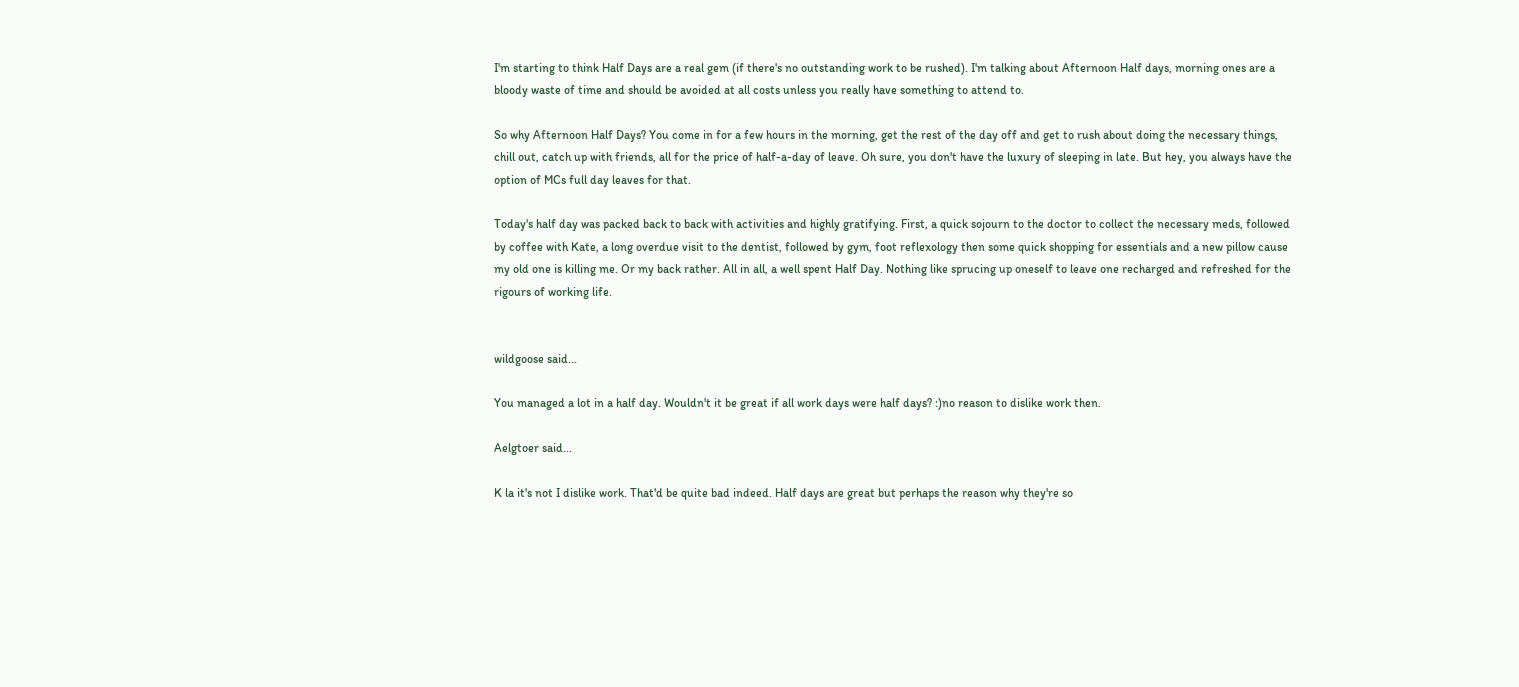I'm starting to think Half Days are a real gem (if there's no outstanding work to be rushed). I'm talking about Afternoon Half days, morning ones are a bloody waste of time and should be avoided at all costs unless you really have something to attend to.

So why Afternoon Half Days? You come in for a few hours in the morning, get the rest of the day off and get to rush about doing the necessary things, chill out, catch up with friends, all for the price of half-a-day of leave. Oh sure, you don't have the luxury of sleeping in late. But hey, you always have the option of MCs full day leaves for that.

Today's half day was packed back to back with activities and highly gratifying. First, a quick sojourn to the doctor to collect the necessary meds, followed by coffee with Kate, a long overdue visit to the dentist, followed by gym, foot reflexology then some quick shopping for essentials and a new pillow cause my old one is killing me. Or my back rather. All in all, a well spent Half Day. Nothing like sprucing up oneself to leave one recharged and refreshed for the rigours of working life.


wildgoose said...

You managed a lot in a half day. Wouldn't it be great if all work days were half days? :)no reason to dislike work then.

Aelgtoer said...

K la it's not I dislike work. That'd be quite bad indeed. Half days are great but perhaps the reason why they're so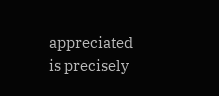appreciated is precisely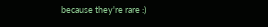because they're rare :)